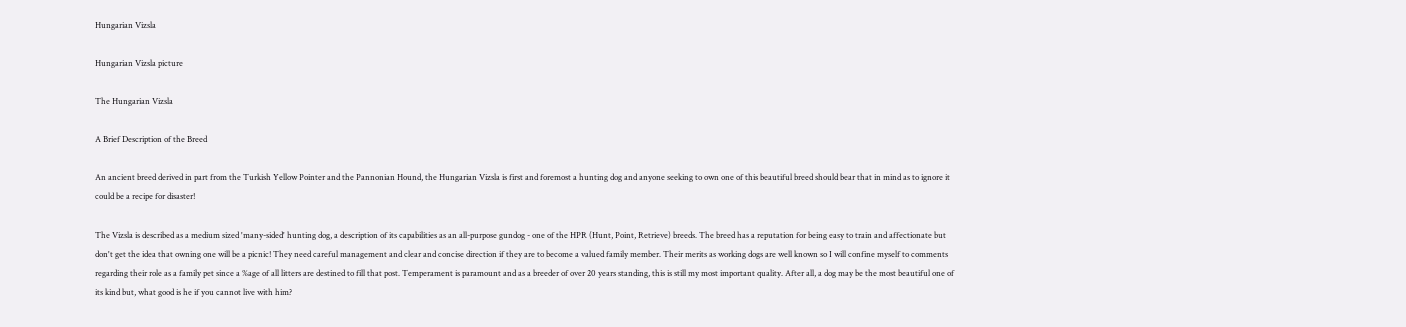Hungarian Vizsla

Hungarian Vizsla picture

The Hungarian Vizsla

A Brief Description of the Breed

An ancient breed derived in part from the Turkish Yellow Pointer and the Pannonian Hound, the Hungarian Vizsla is first and foremost a hunting dog and anyone seeking to own one of this beautiful breed should bear that in mind as to ignore it could be a recipe for disaster!

The Vizsla is described as a medium sized 'many-sided' hunting dog, a description of its capabilities as an all-purpose gundog - one of the HPR (Hunt, Point, Retrieve) breeds. The breed has a reputation for being easy to train and affectionate but don't get the idea that owning one will be a picnic! They need careful management and clear and concise direction if they are to become a valued family member. Their merits as working dogs are well known so I will confine myself to comments regarding their role as a family pet since a %age of all litters are destined to fill that post. Temperament is paramount and as a breeder of over 20 years standing, this is still my most important quality. After all, a dog may be the most beautiful one of its kind but, what good is he if you cannot live with him?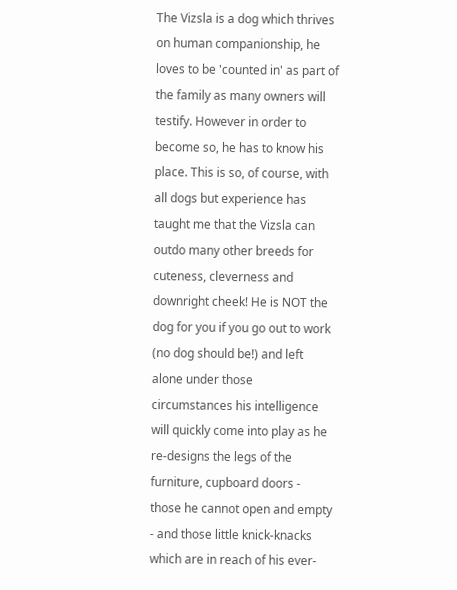The Vizsla is a dog which thrives on human companionship, he loves to be 'counted in' as part of the family as many owners will testify. However in order to become so, he has to know his place. This is so, of course, with all dogs but experience has taught me that the Vizsla can outdo many other breeds for cuteness, cleverness and downright cheek! He is NOT the dog for you if you go out to work (no dog should be!) and left alone under those circumstances his intelligence will quickly come into play as he re-designs the legs of the furniture, cupboard doors - those he cannot open and empty - and those little knick-knacks which are in reach of his ever-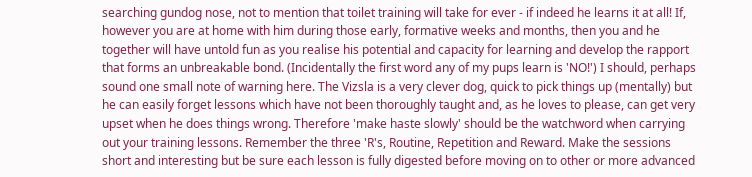searching gundog nose, not to mention that toilet training will take for ever - if indeed he learns it at all! If, however you are at home with him during those early, formative weeks and months, then you and he together will have untold fun as you realise his potential and capacity for learning and develop the rapport that forms an unbreakable bond. (Incidentally the first word any of my pups learn is 'NO!') I should, perhaps sound one small note of warning here. The Vizsla is a very clever dog, quick to pick things up (mentally) but he can easily forget lessons which have not been thoroughly taught and, as he loves to please, can get very upset when he does things wrong. Therefore 'make haste slowly' should be the watchword when carrying out your training lessons. Remember the three 'R's, Routine, Repetition and Reward. Make the sessions short and interesting but be sure each lesson is fully digested before moving on to other or more advanced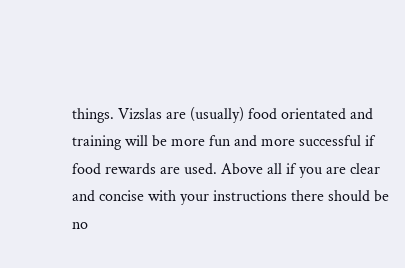things. Vizslas are (usually) food orientated and training will be more fun and more successful if food rewards are used. Above all if you are clear and concise with your instructions there should be no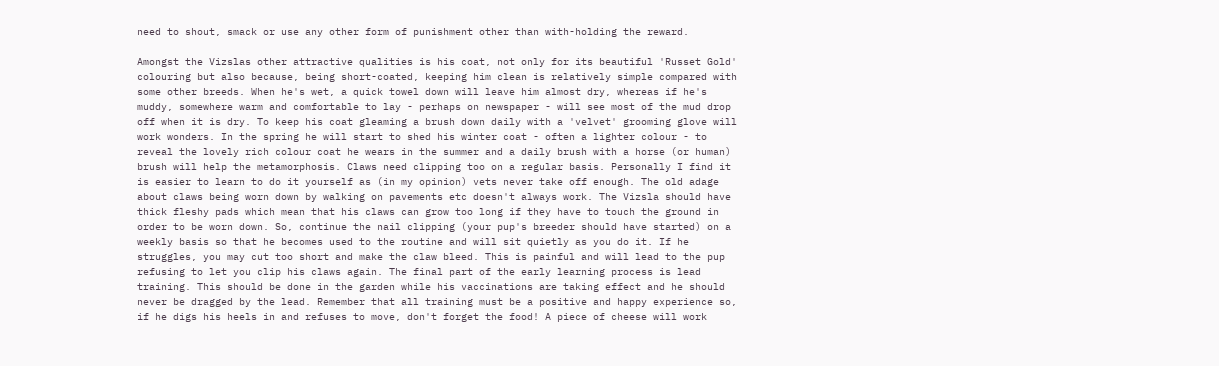need to shout, smack or use any other form of punishment other than with-holding the reward.

Amongst the Vizslas other attractive qualities is his coat, not only for its beautiful 'Russet Gold' colouring but also because, being short-coated, keeping him clean is relatively simple compared with some other breeds. When he's wet, a quick towel down will leave him almost dry, whereas if he's muddy, somewhere warm and comfortable to lay - perhaps on newspaper - will see most of the mud drop off when it is dry. To keep his coat gleaming a brush down daily with a 'velvet' grooming glove will work wonders. In the spring he will start to shed his winter coat - often a lighter colour - to reveal the lovely rich colour coat he wears in the summer and a daily brush with a horse (or human) brush will help the metamorphosis. Claws need clipping too on a regular basis. Personally I find it is easier to learn to do it yourself as (in my opinion) vets never take off enough. The old adage about claws being worn down by walking on pavements etc doesn't always work. The Vizsla should have thick fleshy pads which mean that his claws can grow too long if they have to touch the ground in order to be worn down. So, continue the nail clipping (your pup's breeder should have started) on a weekly basis so that he becomes used to the routine and will sit quietly as you do it. If he struggles, you may cut too short and make the claw bleed. This is painful and will lead to the pup refusing to let you clip his claws again. The final part of the early learning process is lead training. This should be done in the garden while his vaccinations are taking effect and he should never be dragged by the lead. Remember that all training must be a positive and happy experience so, if he digs his heels in and refuses to move, don't forget the food! A piece of cheese will work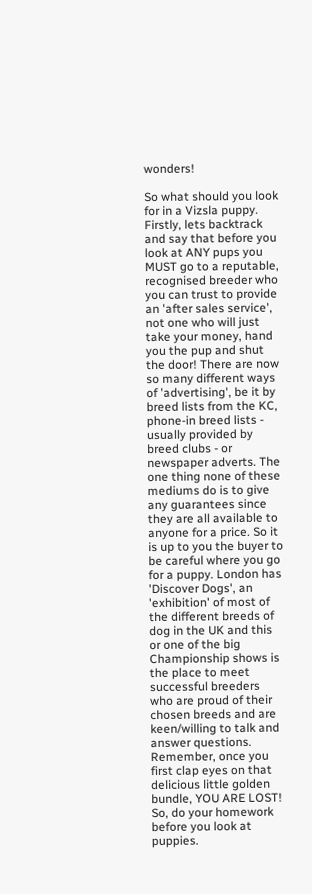wonders!

So what should you look for in a Vizsla puppy. Firstly, lets backtrack and say that before you look at ANY pups you MUST go to a reputable, recognised breeder who you can trust to provide an 'after sales service', not one who will just take your money, hand you the pup and shut the door! There are now so many different ways of 'advertising', be it by breed lists from the KC, phone-in breed lists - usually provided by breed clubs - or newspaper adverts. The one thing none of these mediums do is to give any guarantees since they are all available to anyone for a price. So it is up to you the buyer to be careful where you go for a puppy. London has 'Discover Dogs', an 'exhibition' of most of the different breeds of dog in the UK and this or one of the big Championship shows is the place to meet successful breeders who are proud of their chosen breeds and are keen/willing to talk and answer questions. Remember, once you first clap eyes on that delicious little golden bundle, YOU ARE LOST! So, do your homework before you look at puppies.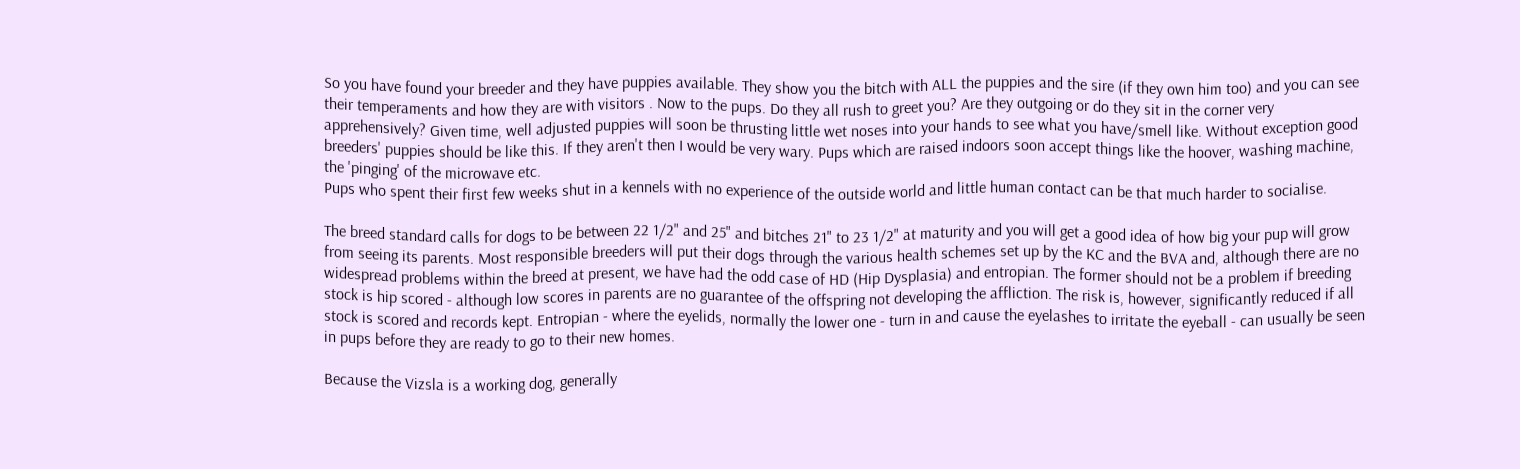So you have found your breeder and they have puppies available. They show you the bitch with ALL the puppies and the sire (if they own him too) and you can see their temperaments and how they are with visitors . Now to the pups. Do they all rush to greet you? Are they outgoing or do they sit in the corner very apprehensively? Given time, well adjusted puppies will soon be thrusting little wet noses into your hands to see what you have/smell like. Without exception good breeders' puppies should be like this. If they aren't then I would be very wary. Pups which are raised indoors soon accept things like the hoover, washing machine, the 'pinging' of the microwave etc.
Pups who spent their first few weeks shut in a kennels with no experience of the outside world and little human contact can be that much harder to socialise.

The breed standard calls for dogs to be between 22 1/2" and 25" and bitches 21" to 23 1/2" at maturity and you will get a good idea of how big your pup will grow from seeing its parents. Most responsible breeders will put their dogs through the various health schemes set up by the KC and the BVA and, although there are no widespread problems within the breed at present, we have had the odd case of HD (Hip Dysplasia) and entropian. The former should not be a problem if breeding stock is hip scored - although low scores in parents are no guarantee of the offspring not developing the affliction. The risk is, however, significantly reduced if all stock is scored and records kept. Entropian - where the eyelids, normally the lower one - turn in and cause the eyelashes to irritate the eyeball - can usually be seen in pups before they are ready to go to their new homes.

Because the Vizsla is a working dog, generally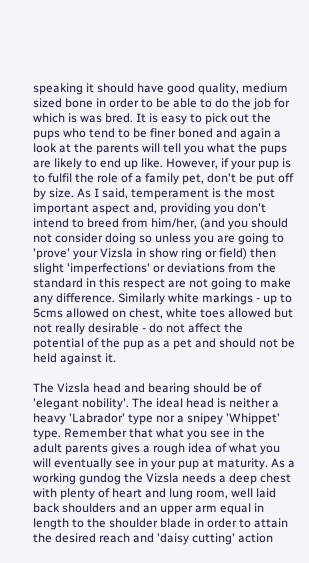speaking it should have good quality, medium sized bone in order to be able to do the job for which is was bred. It is easy to pick out the pups who tend to be finer boned and again a look at the parents will tell you what the pups are likely to end up like. However, if your pup is to fulfil the role of a family pet, don't be put off by size. As I said, temperament is the most important aspect and, providing you don't intend to breed from him/her, (and you should not consider doing so unless you are going to 'prove' your Vizsla in show ring or field) then slight 'imperfections' or deviations from the standard in this respect are not going to make any difference. Similarly white markings - up to 5cms allowed on chest, white toes allowed but not really desirable - do not affect the potential of the pup as a pet and should not be held against it.

The Vizsla head and bearing should be of 'elegant nobility'. The ideal head is neither a heavy 'Labrador' type nor a snipey 'Whippet' type. Remember that what you see in the adult parents gives a rough idea of what you will eventually see in your pup at maturity. As a working gundog the Vizsla needs a deep chest with plenty of heart and lung room, well laid back shoulders and an upper arm equal in length to the shoulder blade in order to attain the desired reach and 'daisy cutting' action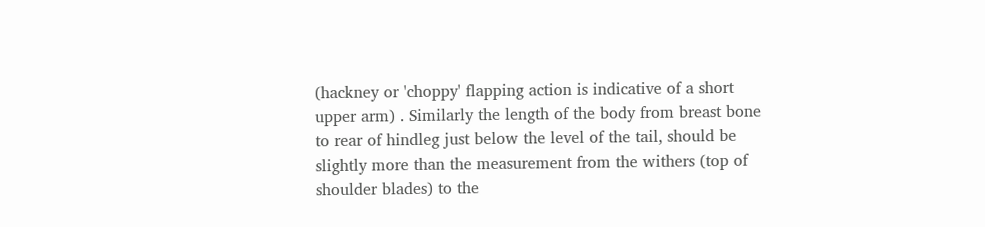(hackney or 'choppy' flapping action is indicative of a short upper arm) . Similarly the length of the body from breast bone to rear of hindleg just below the level of the tail, should be slightly more than the measurement from the withers (top of shoulder blades) to the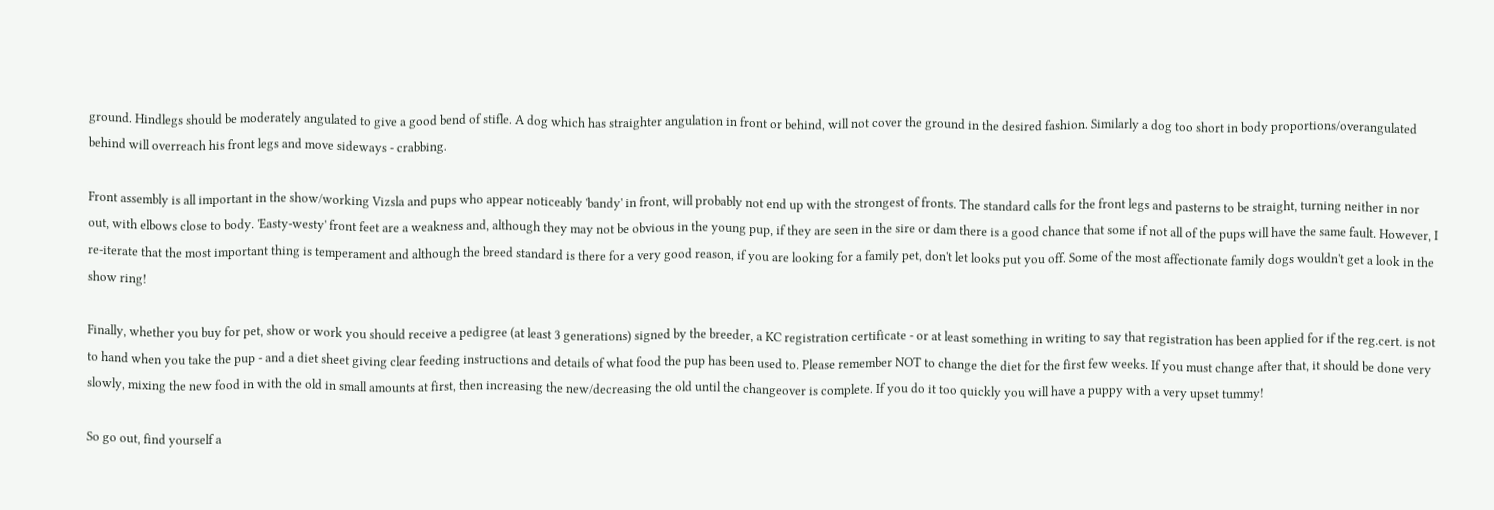ground. Hindlegs should be moderately angulated to give a good bend of stifle. A dog which has straighter angulation in front or behind, will not cover the ground in the desired fashion. Similarly a dog too short in body proportions/overangulated behind will overreach his front legs and move sideways - crabbing.

Front assembly is all important in the show/working Vizsla and pups who appear noticeably 'bandy' in front, will probably not end up with the strongest of fronts. The standard calls for the front legs and pasterns to be straight, turning neither in nor out, with elbows close to body. 'Easty-westy' front feet are a weakness and, although they may not be obvious in the young pup, if they are seen in the sire or dam there is a good chance that some if not all of the pups will have the same fault. However, I re-iterate that the most important thing is temperament and although the breed standard is there for a very good reason, if you are looking for a family pet, don't let looks put you off. Some of the most affectionate family dogs wouldn't get a look in the show ring!

Finally, whether you buy for pet, show or work you should receive a pedigree (at least 3 generations) signed by the breeder, a KC registration certificate - or at least something in writing to say that registration has been applied for if the reg.cert. is not to hand when you take the pup - and a diet sheet giving clear feeding instructions and details of what food the pup has been used to. Please remember NOT to change the diet for the first few weeks. If you must change after that, it should be done very slowly, mixing the new food in with the old in small amounts at first, then increasing the new/decreasing the old until the changeover is complete. If you do it too quickly you will have a puppy with a very upset tummy!

So go out, find yourself a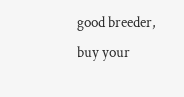good breeder, buy your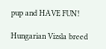pup and HAVE FUN!

Hungarian Vizsla breed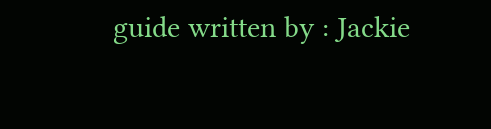guide written by : Jackie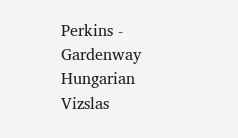Perkins - Gardenway Hungarian Vizslas